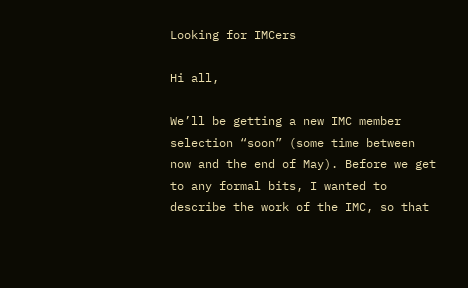Looking for IMCers

Hi all,

We’ll be getting a new IMC member selection “soon” (some time between now and the end of May). Before we get to any formal bits, I wanted to describe the work of the IMC, so that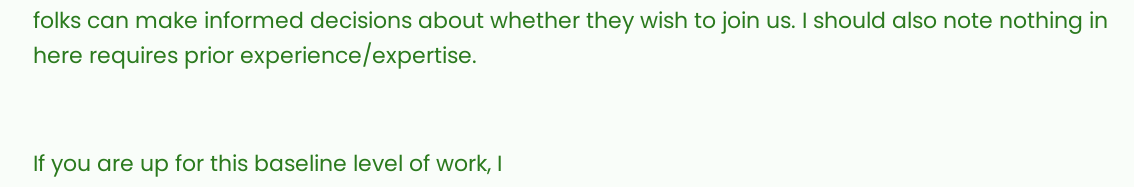folks can make informed decisions about whether they wish to join us. I should also note nothing in here requires prior experience/expertise.


If you are up for this baseline level of work, I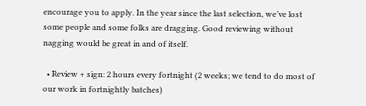encourage you to apply. In the year since the last selection, we’ve lost some people and some folks are dragging. Good reviewing without nagging would be great in and of itself.

  • Review + sign: 2 hours every fortnight (2 weeks; we tend to do most of our work in fortnightly batches)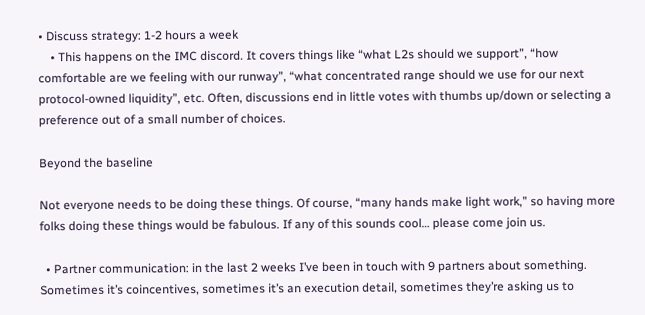• Discuss strategy: 1-2 hours a week
    • This happens on the IMC discord. It covers things like “what L2s should we support”, “how comfortable are we feeling with our runway”, “what concentrated range should we use for our next protocol-owned liquidity”, etc. Often, discussions end in little votes with thumbs up/down or selecting a preference out of a small number of choices.

Beyond the baseline

Not everyone needs to be doing these things. Of course, “many hands make light work,” so having more folks doing these things would be fabulous. If any of this sounds cool… please come join us.

  • Partner communication: in the last 2 weeks I’ve been in touch with 9 partners about something. Sometimes it’s coincentives, sometimes it’s an execution detail, sometimes they’re asking us to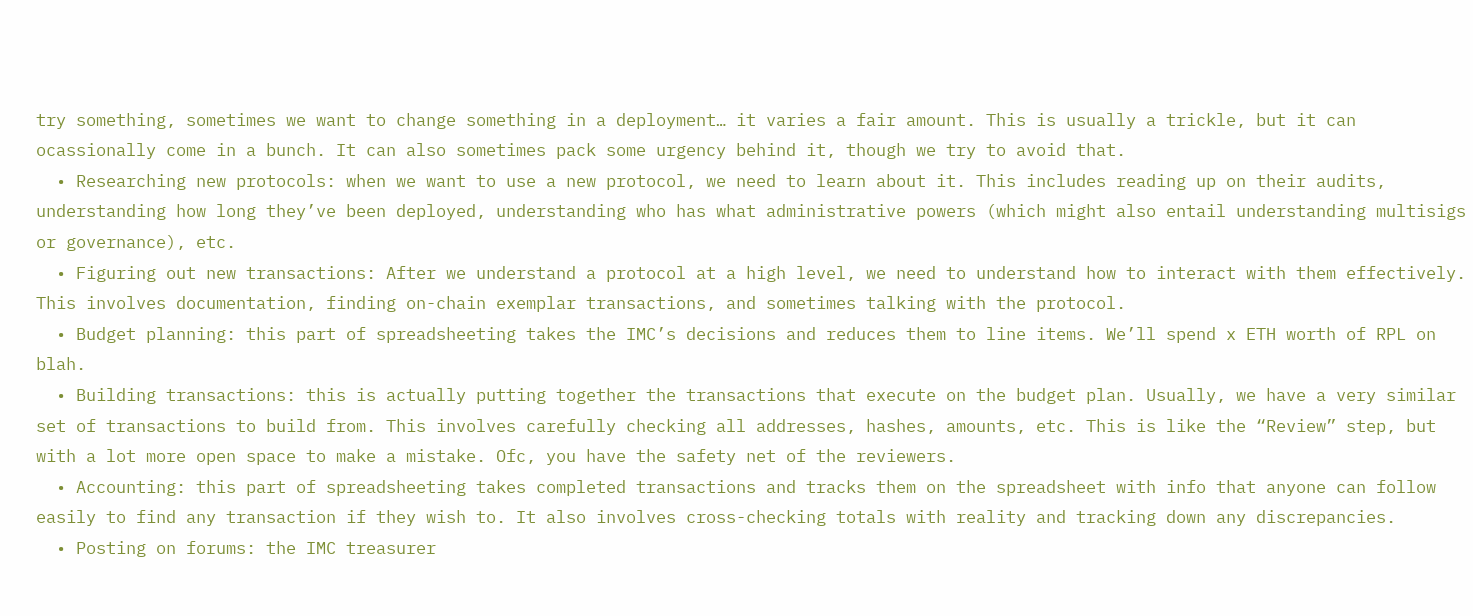try something, sometimes we want to change something in a deployment… it varies a fair amount. This is usually a trickle, but it can ocassionally come in a bunch. It can also sometimes pack some urgency behind it, though we try to avoid that.
  • Researching new protocols: when we want to use a new protocol, we need to learn about it. This includes reading up on their audits, understanding how long they’ve been deployed, understanding who has what administrative powers (which might also entail understanding multisigs or governance), etc.
  • Figuring out new transactions: After we understand a protocol at a high level, we need to understand how to interact with them effectively. This involves documentation, finding on-chain exemplar transactions, and sometimes talking with the protocol.
  • Budget planning: this part of spreadsheeting takes the IMC’s decisions and reduces them to line items. We’ll spend x ETH worth of RPL on blah.
  • Building transactions: this is actually putting together the transactions that execute on the budget plan. Usually, we have a very similar set of transactions to build from. This involves carefully checking all addresses, hashes, amounts, etc. This is like the “Review” step, but with a lot more open space to make a mistake. Ofc, you have the safety net of the reviewers.
  • Accounting: this part of spreadsheeting takes completed transactions and tracks them on the spreadsheet with info that anyone can follow easily to find any transaction if they wish to. It also involves cross-checking totals with reality and tracking down any discrepancies.
  • Posting on forums: the IMC treasurer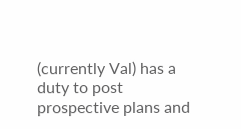(currently Val) has a duty to post prospective plans and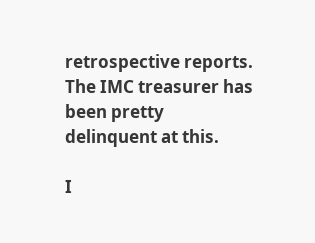retrospective reports. The IMC treasurer has been pretty delinquent at this.

I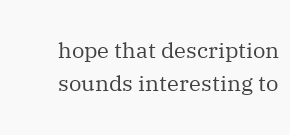hope that description sounds interesting to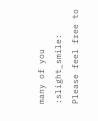many of you :slight_smile:
Please feel free to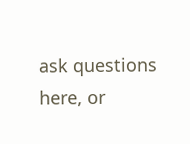ask questions here, or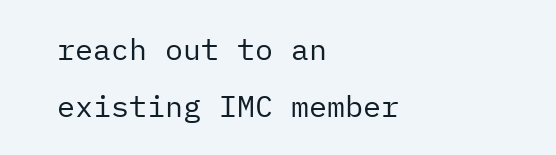reach out to an existing IMC member